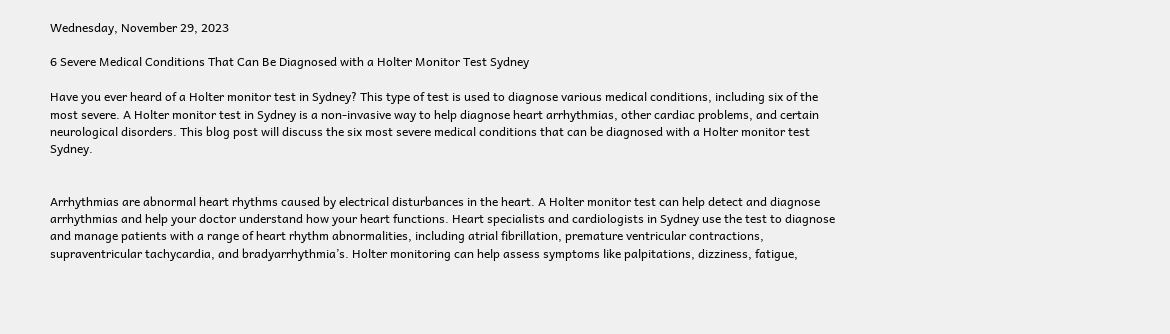Wednesday, November 29, 2023

6 Severe Medical Conditions That Can Be Diagnosed with a Holter Monitor Test Sydney

Have you ever heard of a Holter monitor test in Sydney? This type of test is used to diagnose various medical conditions, including six of the most severe. A Holter monitor test in Sydney is a non-invasive way to help diagnose heart arrhythmias, other cardiac problems, and certain neurological disorders. This blog post will discuss the six most severe medical conditions that can be diagnosed with a Holter monitor test Sydney.


Arrhythmias are abnormal heart rhythms caused by electrical disturbances in the heart. A Holter monitor test can help detect and diagnose arrhythmias and help your doctor understand how your heart functions. Heart specialists and cardiologists in Sydney use the test to diagnose and manage patients with a range of heart rhythm abnormalities, including atrial fibrillation, premature ventricular contractions, supraventricular tachycardia, and bradyarrhythmia’s. Holter monitoring can help assess symptoms like palpitations, dizziness, fatigue,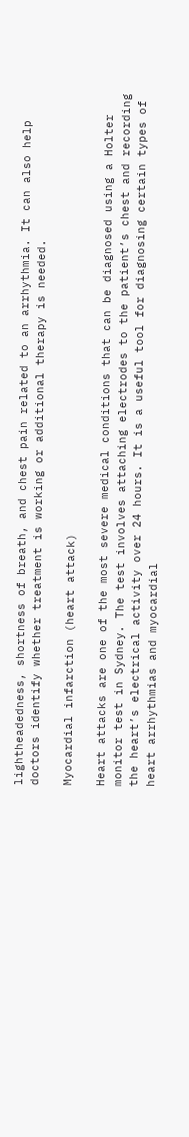lightheadedness, shortness of breath, and chest pain related to an arrhythmia. It can also help doctors identify whether treatment is working or additional therapy is needed.

Myocardial infarction (heart attack)

Heart attacks are one of the most severe medical conditions that can be diagnosed using a Holter monitor test in Sydney. The test involves attaching electrodes to the patient’s chest and recording the heart’s electrical activity over 24 hours. It is a useful tool for diagnosing certain types of heart arrhythmias and myocardial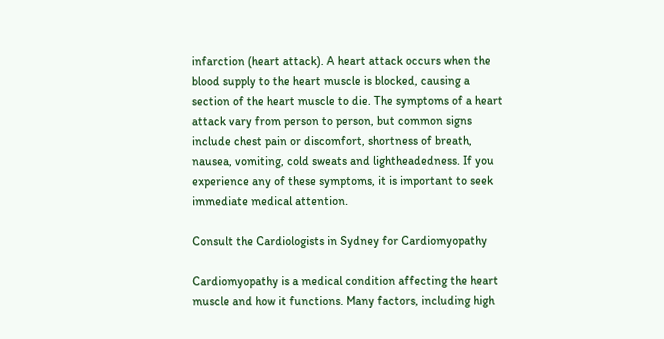infarction (heart attack). A heart attack occurs when the blood supply to the heart muscle is blocked, causing a section of the heart muscle to die. The symptoms of a heart attack vary from person to person, but common signs include chest pain or discomfort, shortness of breath, nausea, vomiting, cold sweats and lightheadedness. If you experience any of these symptoms, it is important to seek immediate medical attention.

Consult the Cardiologists in Sydney for Cardiomyopathy

Cardiomyopathy is a medical condition affecting the heart muscle and how it functions. Many factors, including high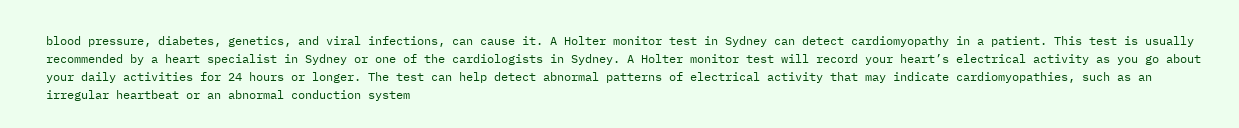blood pressure, diabetes, genetics, and viral infections, can cause it. A Holter monitor test in Sydney can detect cardiomyopathy in a patient. This test is usually recommended by a heart specialist in Sydney or one of the cardiologists in Sydney. A Holter monitor test will record your heart’s electrical activity as you go about your daily activities for 24 hours or longer. The test can help detect abnormal patterns of electrical activity that may indicate cardiomyopathies, such as an irregular heartbeat or an abnormal conduction system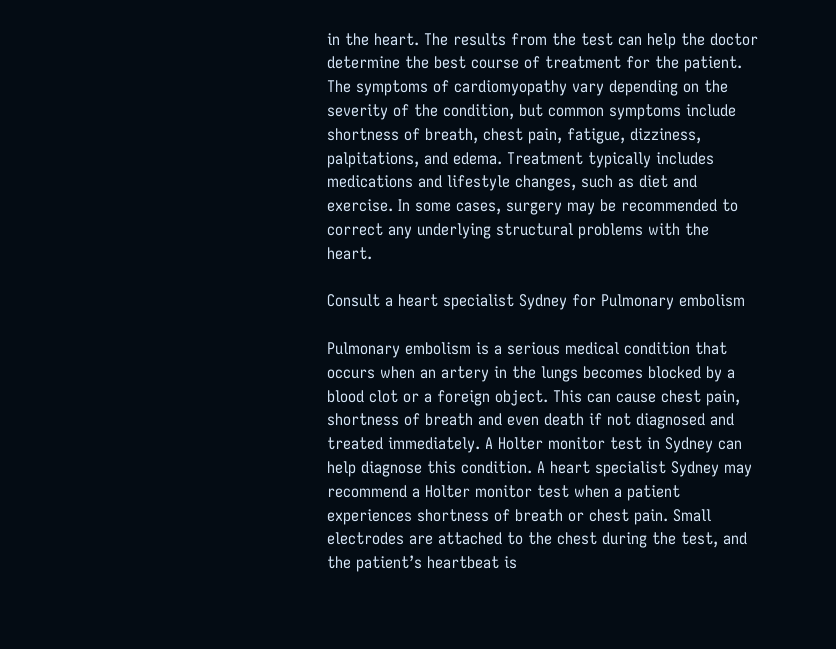in the heart. The results from the test can help the doctor determine the best course of treatment for the patient. The symptoms of cardiomyopathy vary depending on the severity of the condition, but common symptoms include shortness of breath, chest pain, fatigue, dizziness, palpitations, and edema. Treatment typically includes medications and lifestyle changes, such as diet and exercise. In some cases, surgery may be recommended to correct any underlying structural problems with the heart.

Consult a heart specialist Sydney for Pulmonary embolism

Pulmonary embolism is a serious medical condition that occurs when an artery in the lungs becomes blocked by a blood clot or a foreign object. This can cause chest pain, shortness of breath and even death if not diagnosed and treated immediately. A Holter monitor test in Sydney can help diagnose this condition. A heart specialist Sydney may recommend a Holter monitor test when a patient experiences shortness of breath or chest pain. Small electrodes are attached to the chest during the test, and the patient’s heartbeat is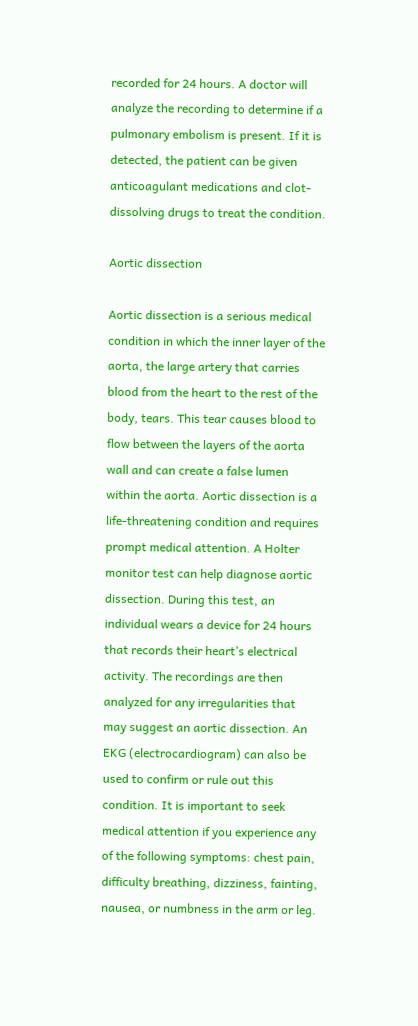recorded for 24 hours. A doctor will analyze the recording to determine if a pulmonary embolism is present. If it is detected, the patient can be given anticoagulant medications and clot-dissolving drugs to treat the condition.

Aortic dissection

Aortic dissection is a serious medical condition in which the inner layer of the aorta, the large artery that carries blood from the heart to the rest of the body, tears. This tear causes blood to flow between the layers of the aorta wall and can create a false lumen within the aorta. Aortic dissection is a life-threatening condition and requires prompt medical attention. A Holter monitor test can help diagnose aortic dissection. During this test, an individual wears a device for 24 hours that records their heart’s electrical activity. The recordings are then analyzed for any irregularities that may suggest an aortic dissection. An EKG (electrocardiogram) can also be used to confirm or rule out this condition. It is important to seek medical attention if you experience any of the following symptoms: chest pain, difficulty breathing, dizziness, fainting, nausea, or numbness in the arm or leg.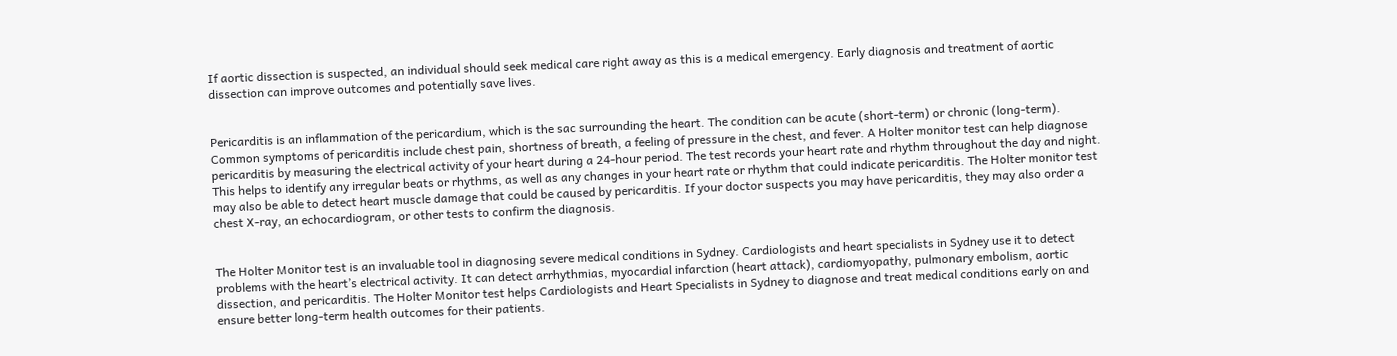If aortic dissection is suspected, an individual should seek medical care right away as this is a medical emergency. Early diagnosis and treatment of aortic dissection can improve outcomes and potentially save lives.


Pericarditis is an inflammation of the pericardium, which is the sac surrounding the heart. The condition can be acute (short-term) or chronic (long-term). Common symptoms of pericarditis include chest pain, shortness of breath, a feeling of pressure in the chest, and fever. A Holter monitor test can help diagnose pericarditis by measuring the electrical activity of your heart during a 24-hour period. The test records your heart rate and rhythm throughout the day and night. This helps to identify any irregular beats or rhythms, as well as any changes in your heart rate or rhythm that could indicate pericarditis. The Holter monitor test may also be able to detect heart muscle damage that could be caused by pericarditis. If your doctor suspects you may have pericarditis, they may also order a chest X-ray, an echocardiogram, or other tests to confirm the diagnosis.


The Holter Monitor test is an invaluable tool in diagnosing severe medical conditions in Sydney. Cardiologists and heart specialists in Sydney use it to detect problems with the heart’s electrical activity. It can detect arrhythmias, myocardial infarction (heart attack), cardiomyopathy, pulmonary embolism, aortic dissection, and pericarditis. The Holter Monitor test helps Cardiologists and Heart Specialists in Sydney to diagnose and treat medical conditions early on and ensure better long-term health outcomes for their patients.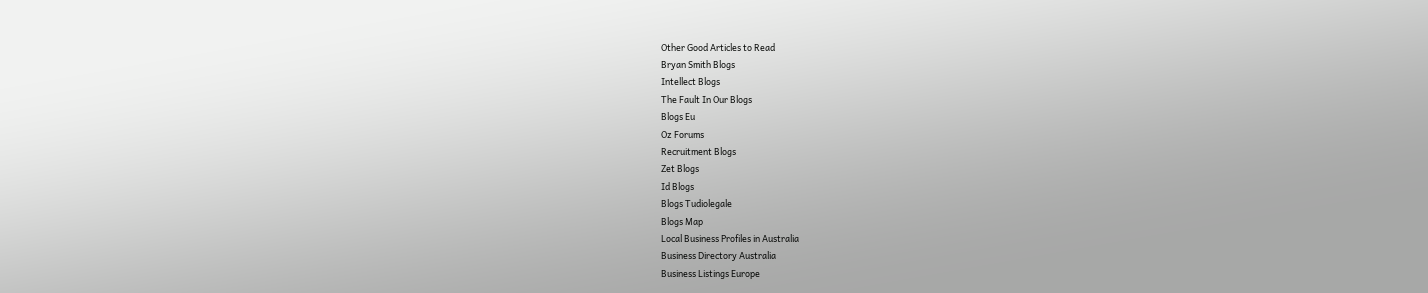Other Good Articles to Read
Bryan Smith Blogs
Intellect Blogs
The Fault In Our Blogs
Blogs Eu
Oz Forums
Recruitment Blogs
Zet Blogs
Id Blogs
Blogs Tudiolegale
Blogs Map
Local Business Profiles in Australia
Business Directory Australia
Business Listings Europe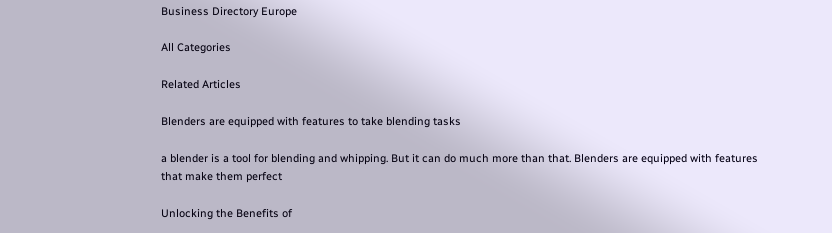Business Directory Europe

All Categories

Related Articles

Blenders are equipped with features to take blending tasks

a blender is a tool for blending and whipping. But it can do much more than that. Blenders are equipped with features that make them perfect

Unlocking the Benefits of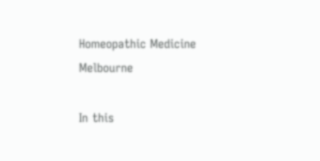Homeopathic Medicine Melbourne

In this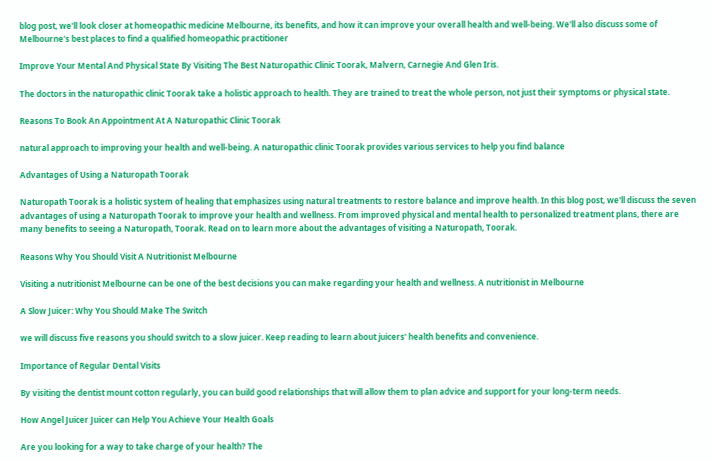blog post, we'll look closer at homeopathic medicine Melbourne, its benefits, and how it can improve your overall health and well-being. We'll also discuss some of Melbourne's best places to find a qualified homeopathic practitioner

Improve Your Mental And Physical State By Visiting The Best Naturopathic Clinic Toorak, Malvern, Carnegie And Glen Iris.

The doctors in the naturopathic clinic Toorak take a holistic approach to health. They are trained to treat the whole person, not just their symptoms or physical state.

Reasons To Book An Appointment At A Naturopathic Clinic Toorak

natural approach to improving your health and well-being. A naturopathic clinic Toorak provides various services to help you find balance

Advantages of Using a Naturopath Toorak

Naturopath Toorak is a holistic system of healing that emphasizes using natural treatments to restore balance and improve health. In this blog post, we'll discuss the seven advantages of using a Naturopath Toorak to improve your health and wellness. From improved physical and mental health to personalized treatment plans, there are many benefits to seeing a Naturopath, Toorak. Read on to learn more about the advantages of visiting a Naturopath, Toorak.

Reasons Why You Should Visit A Nutritionist Melbourne

Visiting a nutritionist Melbourne can be one of the best decisions you can make regarding your health and wellness. A nutritionist in Melbourne

A Slow Juicer: Why You Should Make The Switch

we will discuss five reasons you should switch to a slow juicer. Keep reading to learn about juicers' health benefits and convenience.

Importance of Regular Dental Visits

By visiting the dentist mount cotton regularly, you can build good relationships that will allow them to plan advice and support for your long-term needs.

How Angel Juicer Juicer can Help You Achieve Your Health Goals

Are you looking for a way to take charge of your health? The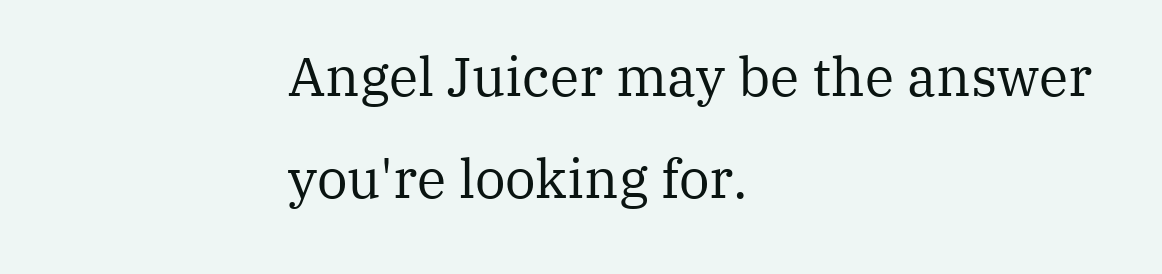Angel Juicer may be the answer you're looking for.